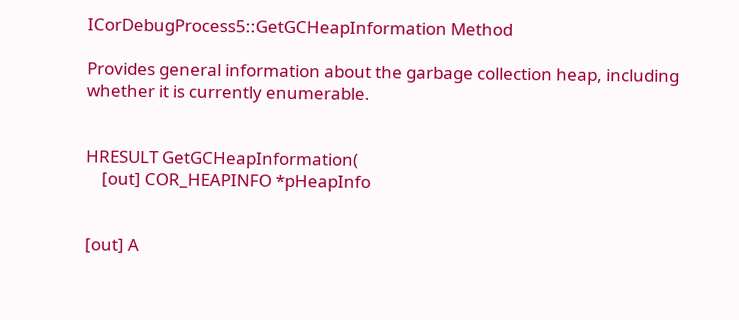ICorDebugProcess5::GetGCHeapInformation Method

Provides general information about the garbage collection heap, including whether it is currently enumerable.


HRESULT GetGCHeapInformation(
    [out] COR_HEAPINFO *pHeapInfo


[out] A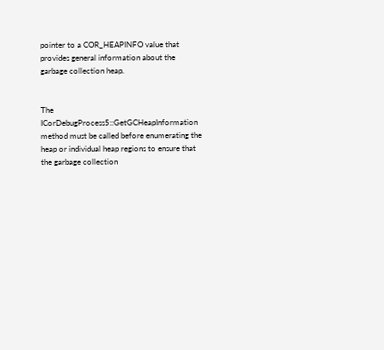pointer to a COR_HEAPINFO value that provides general information about the garbage collection heap.


The ICorDebugProcess5::GetGCHeapInformation method must be called before enumerating the heap or individual heap regions to ensure that the garbage collection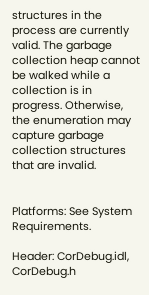structures in the process are currently valid. The garbage collection heap cannot be walked while a collection is in progress. Otherwise, the enumeration may capture garbage collection structures that are invalid.


Platforms: See System Requirements.

Header: CorDebug.idl, CorDebug.h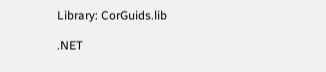Library: CorGuids.lib

.NET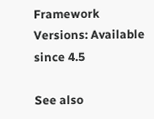Framework Versions: Available since 4.5

See also